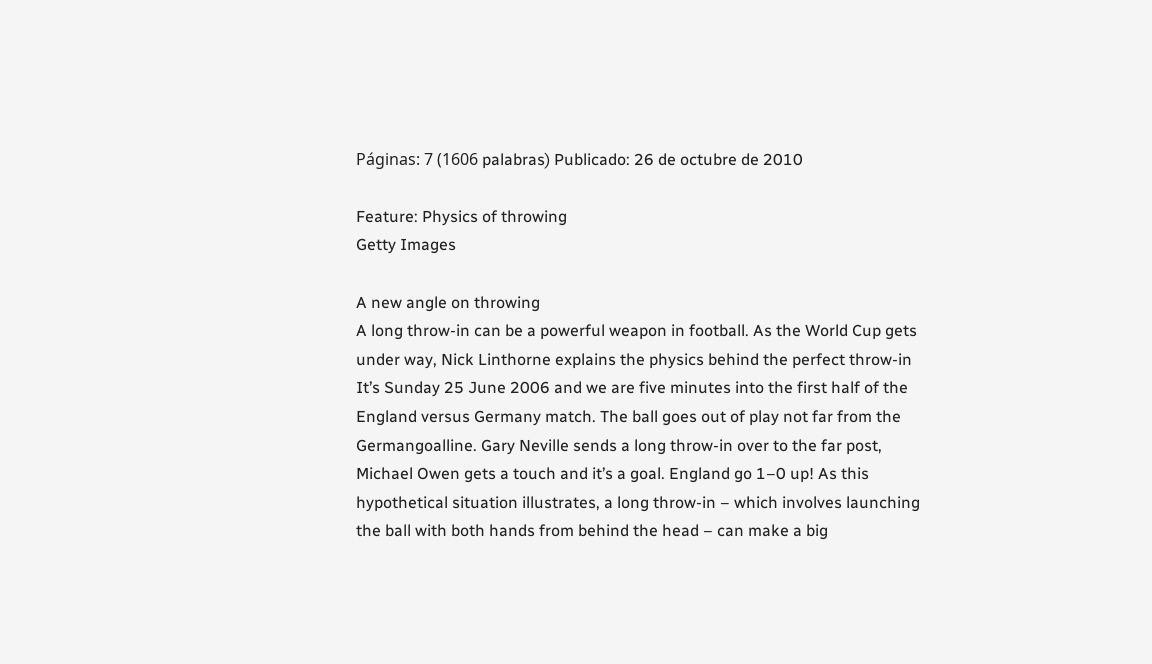Páginas: 7 (1606 palabras) Publicado: 26 de octubre de 2010

Feature: Physics of throwing
Getty Images

A new angle on throwing
A long throw-in can be a powerful weapon in football. As the World Cup gets under way, Nick Linthorne explains the physics behind the perfect throw-in
It’s Sunday 25 June 2006 and we are five minutes into the first half of the England versus Germany match. The ball goes out of play not far from the Germangoalline. Gary Neville sends a long throw-in over to the far post, Michael Owen gets a touch and it’s a goal. England go 1–0 up! As this hypothetical situation illustrates, a long throw-in – which involves launching the ball with both hands from behind the head – can make a big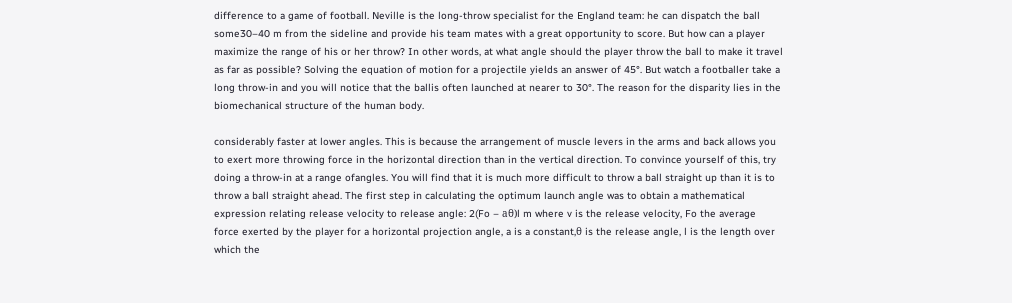difference to a game of football. Neville is the long-throw specialist for the England team: he can dispatch the ball some30–40 m from the sideline and provide his team mates with a great opportunity to score. But how can a player maximize the range of his or her throw? In other words, at what angle should the player throw the ball to make it travel as far as possible? Solving the equation of motion for a projectile yields an answer of 45°. But watch a footballer take a long throw-in and you will notice that the ballis often launched at nearer to 30°. The reason for the disparity lies in the biomechanical structure of the human body.

considerably faster at lower angles. This is because the arrangement of muscle levers in the arms and back allows you to exert more throwing force in the horizontal direction than in the vertical direction. To convince yourself of this, try doing a throw-in at a range ofangles. You will find that it is much more difficult to throw a ball straight up than it is to throw a ball straight ahead. The first step in calculating the optimum launch angle was to obtain a mathematical expression relating release velocity to release angle: 2(Fo – aθ)l m where v is the release velocity, Fo the average force exerted by the player for a horizontal projection angle, a is a constant,θ is the release angle, l is the length over which the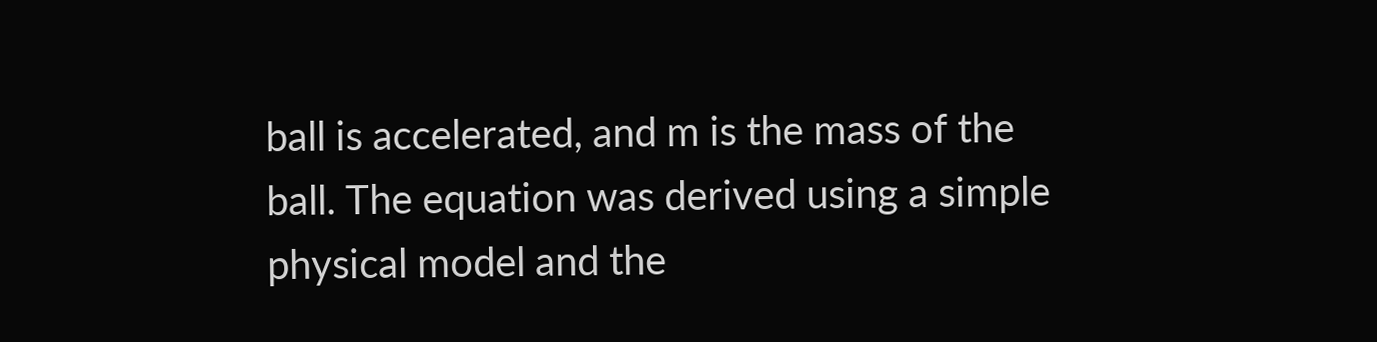ball is accelerated, and m is the mass of the ball. The equation was derived using a simple physical model and the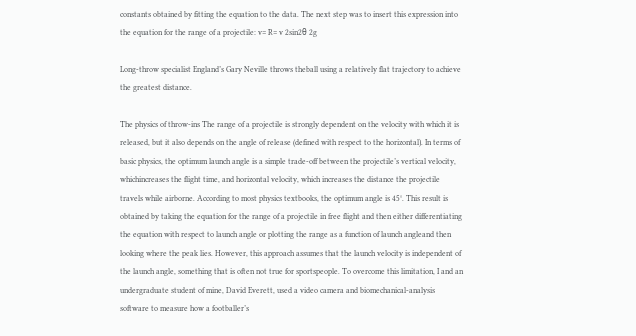constants obtained by fitting the equation to the data. The next step was to insert this expression into the equation for the range of a projectile: v= R= v 2sin2θ 2g

Long-throw specialist England’s Gary Neville throws theball using a relatively flat trajectory to achieve the greatest distance.

The physics of throw-ins The range of a projectile is strongly dependent on the velocity with which it is released, but it also depends on the angle of release (defined with respect to the horizontal). In terms of basic physics, the optimum launch angle is a simple trade-off between the projectile’s vertical velocity, whichincreases the flight time, and horizontal velocity, which increases the distance the projectile travels while airborne. According to most physics textbooks, the optimum angle is 45°. This result is obtained by taking the equation for the range of a projectile in free flight and then either differentiating the equation with respect to launch angle or plotting the range as a function of launch angleand then looking where the peak lies. However, this approach assumes that the launch velocity is independent of the launch angle, something that is often not true for sportspeople. To overcome this limitation, I and an undergraduate student of mine, David Everett, used a video camera and biomechanical-analysis software to measure how a footballer’s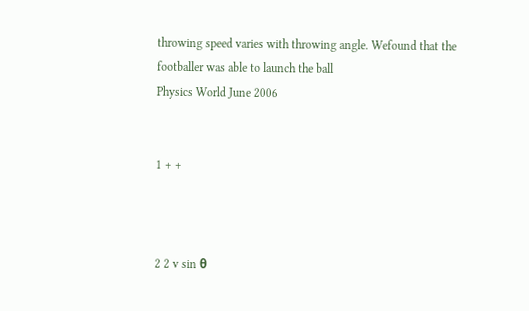throwing speed varies with throwing angle. Wefound that the footballer was able to launch the ball
Physics World June 2006


1 + +



2 2 v sin θ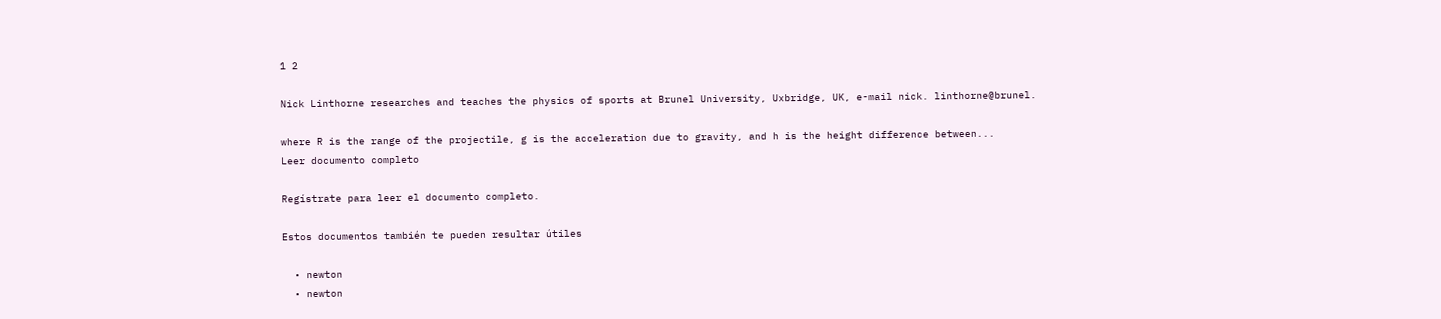1 2

Nick Linthorne researches and teaches the physics of sports at Brunel University, Uxbridge, UK, e-mail nick. linthorne@brunel.

where R is the range of the projectile, g is the acceleration due to gravity, and h is the height difference between...
Leer documento completo

Regístrate para leer el documento completo.

Estos documentos también te pueden resultar útiles

  • newton
  • newton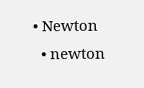• Newton
  • newton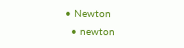• Newton
  • newton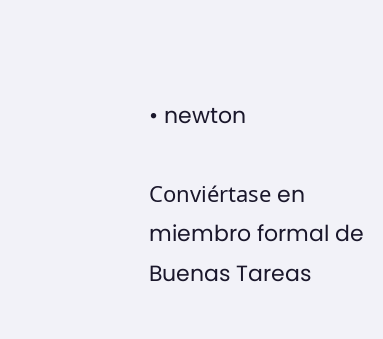• newton

Conviértase en miembro formal de Buenas Tareas